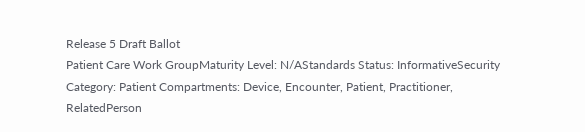Release 5 Draft Ballot
Patient Care Work GroupMaturity Level: N/AStandards Status: InformativeSecurity Category: Patient Compartments: Device, Encounter, Patient, Practitioner, RelatedPerson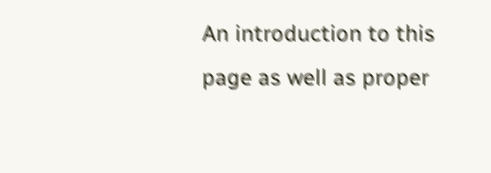An introduction to this page as well as proper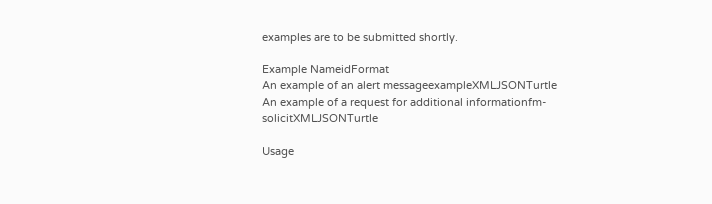examples are to be submitted shortly.

Example NameidFormat
An example of an alert messageexampleXMLJSONTurtle
An example of a request for additional informationfm-solicitXMLJSONTurtle

Usage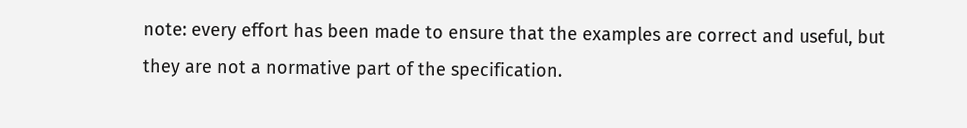note: every effort has been made to ensure that the examples are correct and useful, but they are not a normative part of the specification.